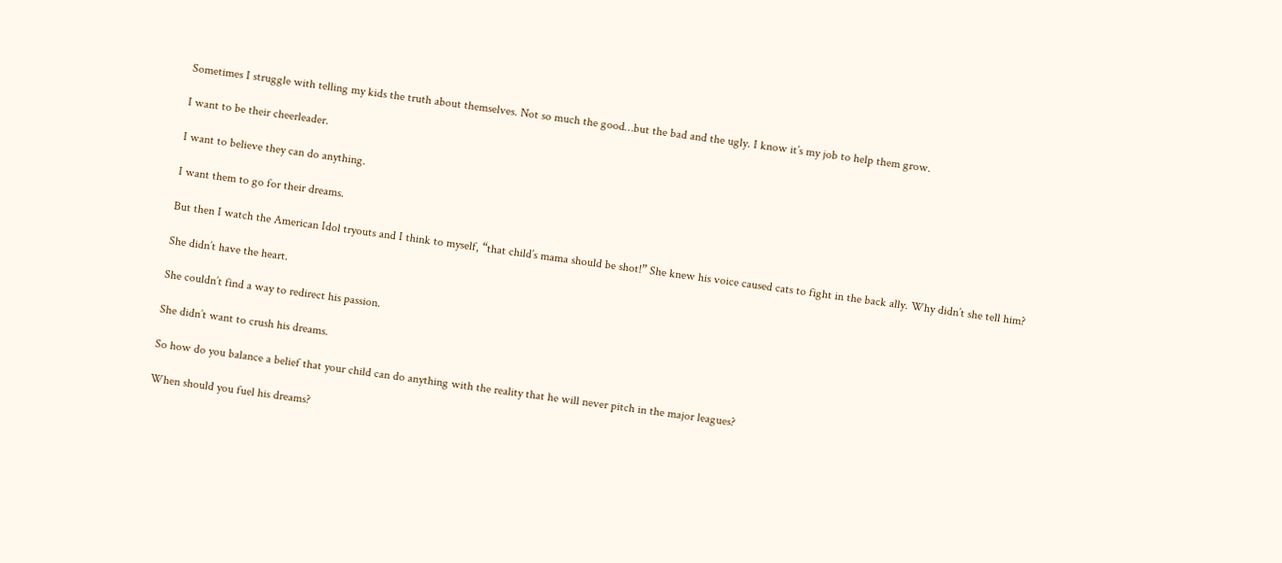Sometimes I struggle with telling my kids the truth about themselves. Not so much the good…but the bad and the ugly. I know it’s my job to help them grow.

I want to be their cheerleader.

I want to believe they can do anything.

I want them to go for their dreams.

But then I watch the American Idol tryouts and I think to myself, “that child’s mama should be shot!” She knew his voice caused cats to fight in the back ally. Why didn’t she tell him?

She didn’t have the heart.

She couldn’t find a way to redirect his passion.

She didn’t want to crush his dreams.

So how do you balance a belief that your child can do anything with the reality that he will never pitch in the major leagues?

When should you fuel his dreams?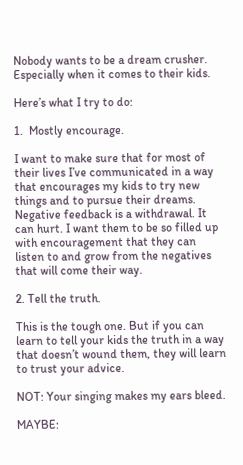Nobody wants to be a dream crusher. Especially when it comes to their kids.

Here’s what I try to do:

1.  Mostly encourage.

I want to make sure that for most of their lives I’ve communicated in a way that encourages my kids to try new things and to pursue their dreams. Negative feedback is a withdrawal. It can hurt. I want them to be so filled up with encouragement that they can listen to and grow from the negatives that will come their way.

2. Tell the truth.

This is the tough one. But if you can learn to tell your kids the truth in a way that doesn’t wound them, they will learn to trust your advice.

NOT: Your singing makes my ears bleed.

MAYBE: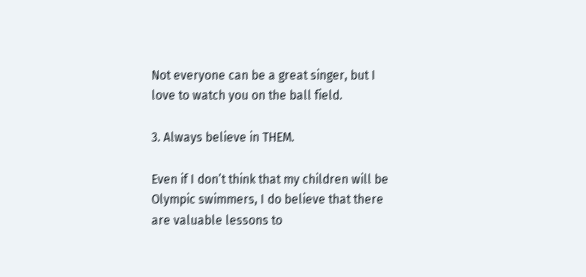Not everyone can be a great singer, but I love to watch you on the ball field.

3. Always believe in THEM.

Even if I don’t think that my children will be Olympic swimmers, I do believe that there are valuable lessons to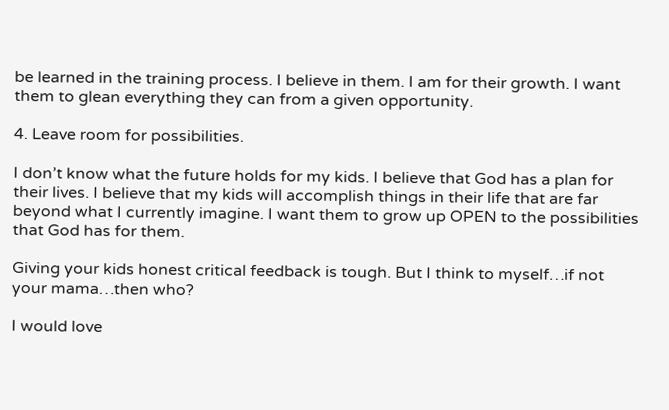be learned in the training process. I believe in them. I am for their growth. I want them to glean everything they can from a given opportunity.

4. Leave room for possibilities.

I don’t know what the future holds for my kids. I believe that God has a plan for their lives. I believe that my kids will accomplish things in their life that are far beyond what I currently imagine. I want them to grow up OPEN to the possibilities that God has for them.

Giving your kids honest critical feedback is tough. But I think to myself…if not your mama…then who?

I would love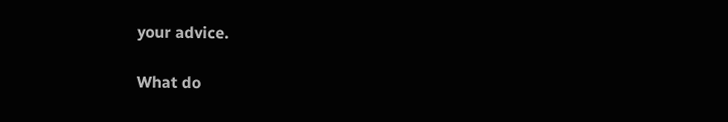your advice.

What do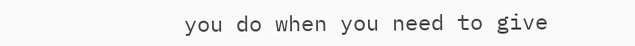you do when you need to give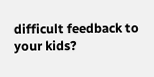difficult feedback to your kids?